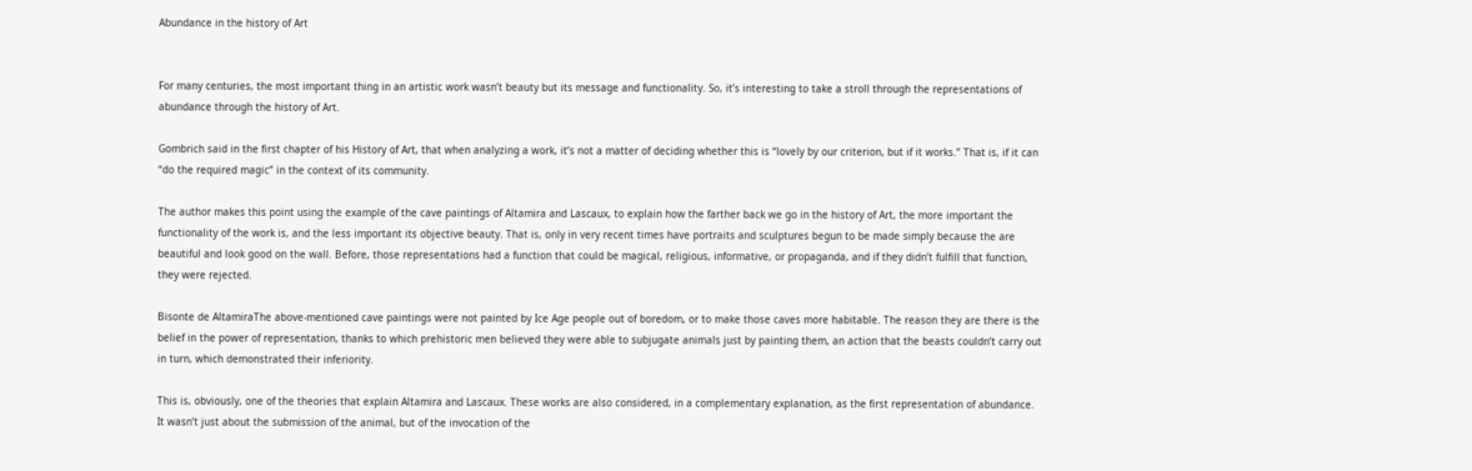Abundance in the history of Art


For many centuries, the most important thing in an artistic work wasn’t beauty but its message and functionality. So, it’s interesting to take a stroll through the representations of abundance through the history of Art.

Gombrich said in the first chapter of his History of Art, that when analyzing a work, it’s not a matter of deciding whether this is “lovely by our criterion, but if it works.” That is, if it can “do the required magic” in the context of its community.

The author makes this point using the example of the cave paintings of Altamira and Lascaux, to explain how the farther back we go in the history of Art, the more important the functionality of the work is, and the less important its objective beauty. That is, only in very recent times have portraits and sculptures begun to be made simply because the are beautiful and look good on the wall. Before, those representations had a function that could be magical, religious, informative, or propaganda, and if they didn’t fulfill that function, they were rejected.

Bisonte de AltamiraThe above-mentioned cave paintings were not painted by Ice Age people out of boredom, or to make those caves more habitable. The reason they are there is the belief in the power of representation, thanks to which prehistoric men believed they were able to subjugate animals just by painting them, an action that the beasts couldn’t carry out in turn, which demonstrated their inferiority.

This is, obviously, one of the theories that explain Altamira and Lascaux. These works are also considered, in a complementary explanation, as the first representation of abundance. It wasn’t just about the submission of the animal, but of the invocation of the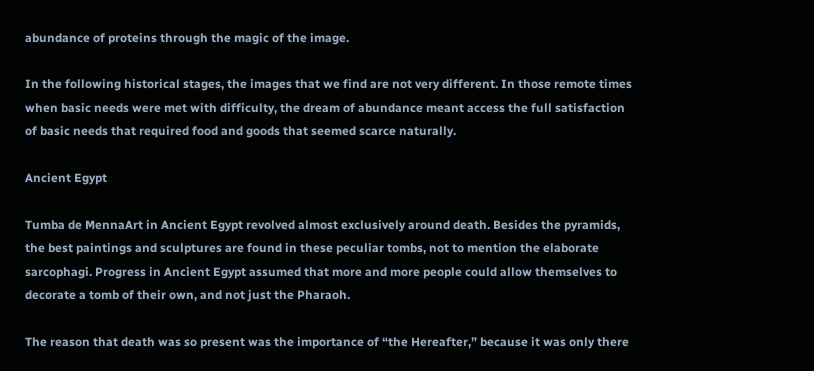abundance of proteins through the magic of the image.

In the following historical stages, the images that we find are not very different. In those remote times when basic needs were met with difficulty, the dream of abundance meant access the full satisfaction of basic needs that required food and goods that seemed scarce naturally.

Ancient Egypt

Tumba de MennaArt in Ancient Egypt revolved almost exclusively around death. Besides the pyramids, the best paintings and sculptures are found in these peculiar tombs, not to mention the elaborate sarcophagi. Progress in Ancient Egypt assumed that more and more people could allow themselves to decorate a tomb of their own, and not just the Pharaoh.

The reason that death was so present was the importance of “the Hereafter,” because it was only there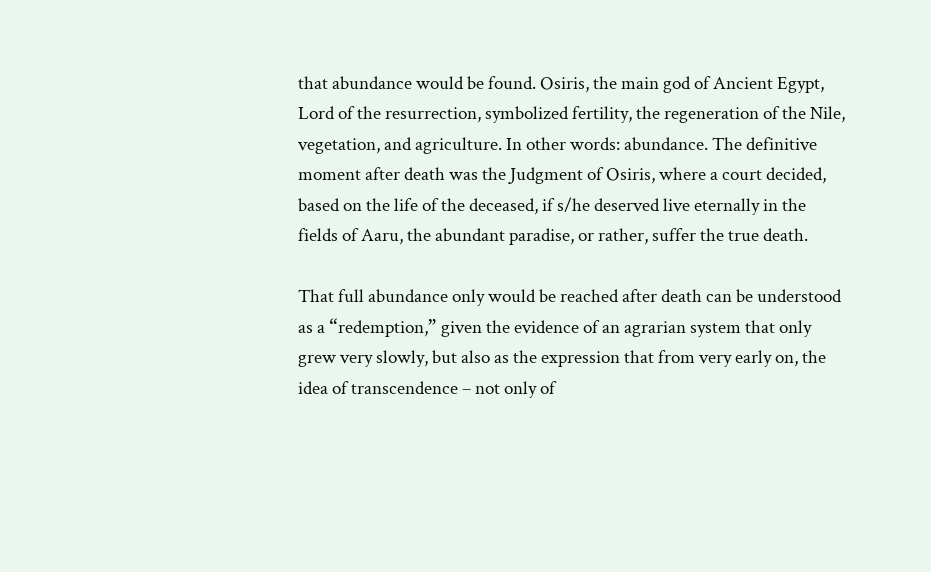that abundance would be found. Osiris, the main god of Ancient Egypt, Lord of the resurrection, symbolized fertility, the regeneration of the Nile, vegetation, and agriculture. In other words: abundance. The definitive moment after death was the Judgment of Osiris, where a court decided, based on the life of the deceased, if s/he deserved live eternally in the fields of Aaru, the abundant paradise, or rather, suffer the true death.

That full abundance only would be reached after death can be understood as a “redemption,” given the evidence of an agrarian system that only grew very slowly, but also as the expression that from very early on, the idea of transcendence – not only of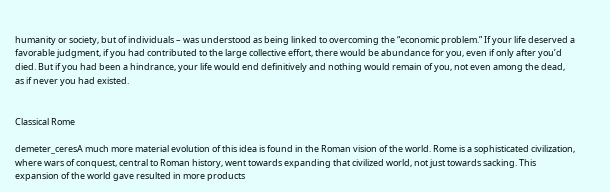humanity or society, but of individuals – was understood as being linked to overcoming the “economic problem.” If your life deserved a favorable judgment, if you had contributed to the large collective effort, there would be abundance for you, even if only after you’d died. But if you had been a hindrance, your life would end definitively and nothing would remain of you, not even among the dead, as if never you had existed.


Classical Rome

demeter_ceresA much more material evolution of this idea is found in the Roman vision of the world. Rome is a sophisticated civilization, where wars of conquest, central to Roman history, went towards expanding that civilized world, not just towards sacking. This expansion of the world gave resulted in more products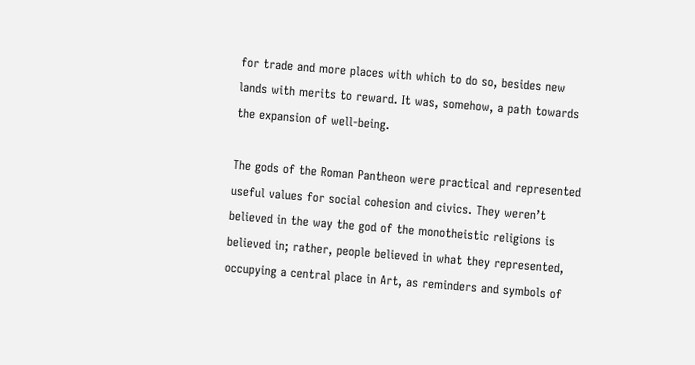for trade and more places with which to do so, besides new lands with merits to reward. It was, somehow, a path towards the expansion of well-being.

The gods of the Roman Pantheon were practical and represented useful values for social cohesion and civics. They weren’t believed in the way the god of the monotheistic religions is believed in; rather, people believed in what they represented, occupying a central place in Art, as reminders and symbols of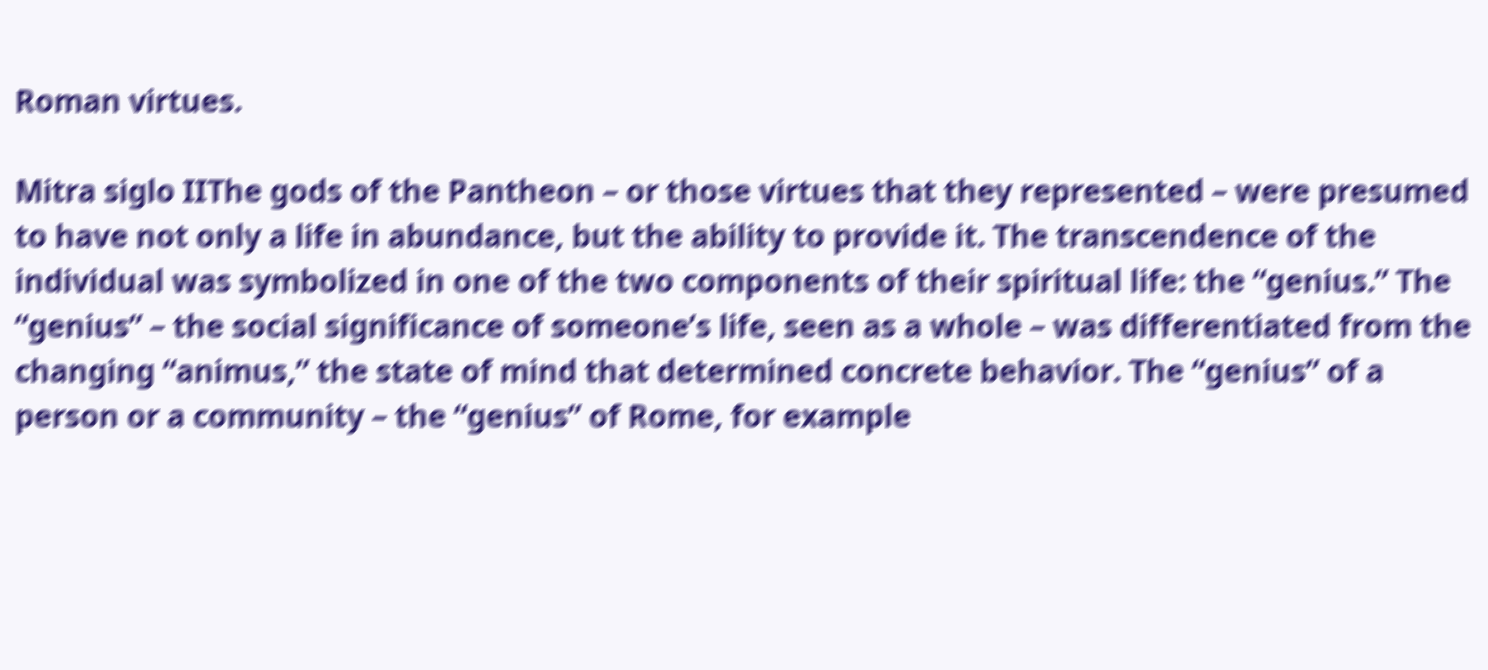Roman virtues.

Mitra siglo IIThe gods of the Pantheon – or those virtues that they represented – were presumed to have not only a life in abundance, but the ability to provide it. The transcendence of the individual was symbolized in one of the two components of their spiritual life: the “genius.” The “genius” – the social significance of someone’s life, seen as a whole – was differentiated from the changing “animus,” the state of mind that determined concrete behavior. The “genius” of a person or a community – the “genius” of Rome, for example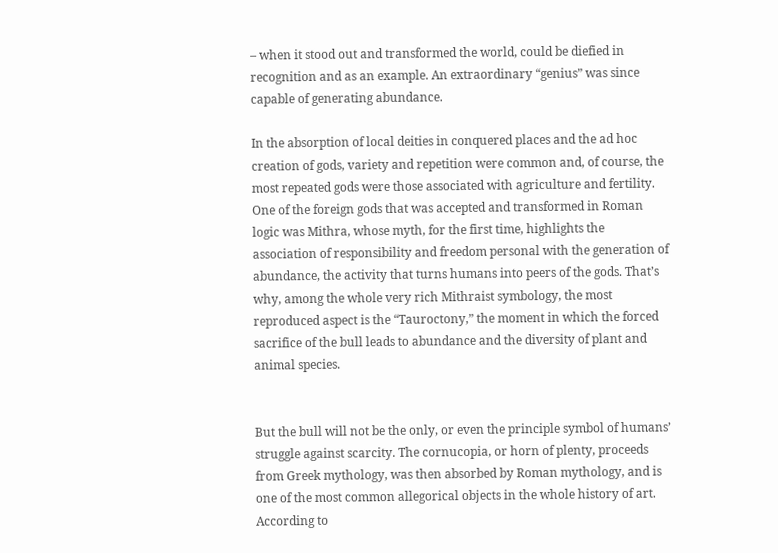– when it stood out and transformed the world, could be diefied in recognition and as an example. An extraordinary “genius” was since capable of generating abundance.

In the absorption of local deities in conquered places and the ad hoc creation of gods, variety and repetition were common and, of course, the most repeated gods were those associated with agriculture and fertility. One of the foreign gods that was accepted and transformed in Roman logic was Mithra, whose myth, for the first time, highlights the association of responsibility and freedom personal with the generation of abundance, the activity that turns humans into peers of the gods. That’s why, among the whole very rich Mithraist symbology, the most reproduced aspect is the “Tauroctony,” the moment in which the forced sacrifice of the bull leads to abundance and the diversity of plant and animal species.


But the bull will not be the only, or even the principle symbol of humans’ struggle against scarcity. The cornucopia, or horn of plenty, proceeds from Greek mythology, was then absorbed by Roman mythology, and is one of the most common allegorical objects in the whole history of art. According to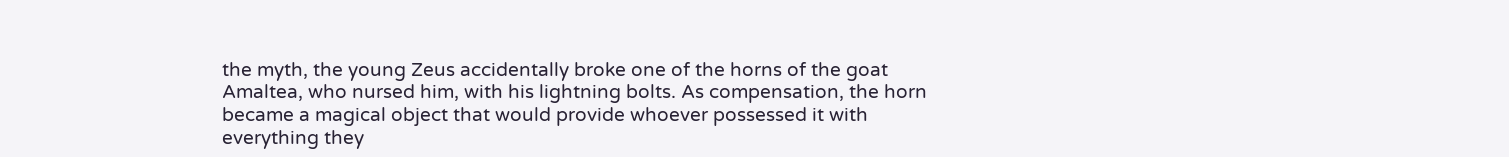the myth, the young Zeus accidentally broke one of the horns of the goat Amaltea, who nursed him, with his lightning bolts. As compensation, the horn became a magical object that would provide whoever possessed it with everything they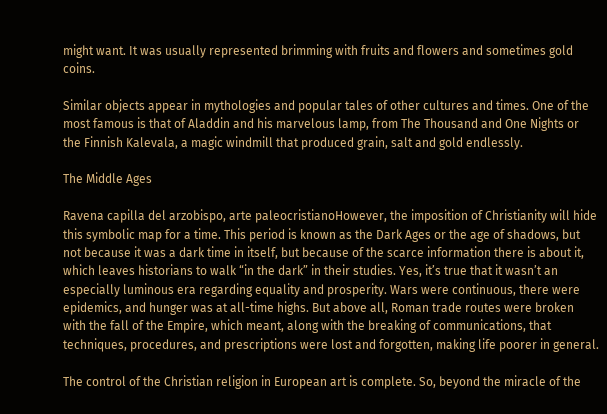might want. It was usually represented brimming with fruits and flowers and sometimes gold coins.

Similar objects appear in mythologies and popular tales of other cultures and times. One of the most famous is that of Aladdin and his marvelous lamp, from The Thousand and One Nights or the Finnish Kalevala, a magic windmill that produced grain, salt and gold endlessly.

The Middle Ages

Ravena capilla del arzobispo, arte paleocristianoHowever, the imposition of Christianity will hide this symbolic map for a time. This period is known as the Dark Ages or the age of shadows, but not because it was a dark time in itself, but because of the scarce information there is about it, which leaves historians to walk “in the dark” in their studies. Yes, it’s true that it wasn’t an especially luminous era regarding equality and prosperity. Wars were continuous, there were epidemics, and hunger was at all-time highs. But above all, Roman trade routes were broken with the fall of the Empire, which meant, along with the breaking of communications, that techniques, procedures, and prescriptions were lost and forgotten, making life poorer in general.

The control of the Christian religion in European art is complete. So, beyond the miracle of the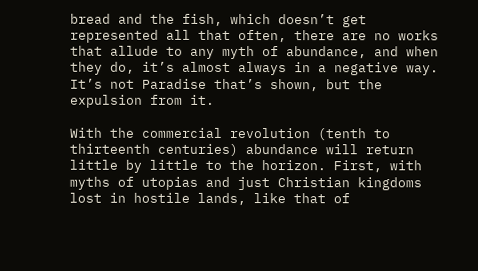bread and the fish, which doesn’t get represented all that often, there are no works that allude to any myth of abundance, and when they do, it’s almost always in a negative way. It’s not Paradise that’s shown, but the expulsion from it.

With the commercial revolution (tenth to thirteenth centuries) abundance will return little by little to the horizon. First, with myths of utopias and just Christian kingdoms lost in hostile lands, like that of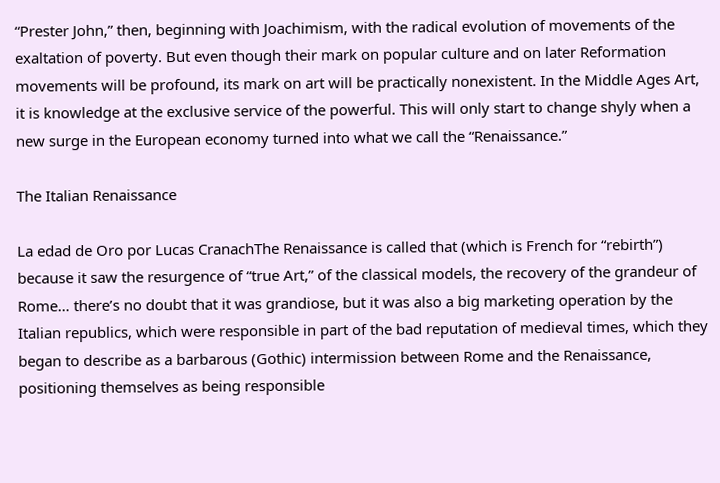“Prester John,” then, beginning with Joachimism, with the radical evolution of movements of the exaltation of poverty. But even though their mark on popular culture and on later Reformation movements will be profound, its mark on art will be practically nonexistent. In the Middle Ages Art, it is knowledge at the exclusive service of the powerful. This will only start to change shyly when a new surge in the European economy turned into what we call the “Renaissance.”

The Italian Renaissance

La edad de Oro por Lucas CranachThe Renaissance is called that (which is French for “rebirth”) because it saw the resurgence of “true Art,” of the classical models, the recovery of the grandeur of Rome… there’s no doubt that it was grandiose, but it was also a big marketing operation by the Italian republics, which were responsible in part of the bad reputation of medieval times, which they began to describe as a barbarous (Gothic) intermission between Rome and the Renaissance, positioning themselves as being responsible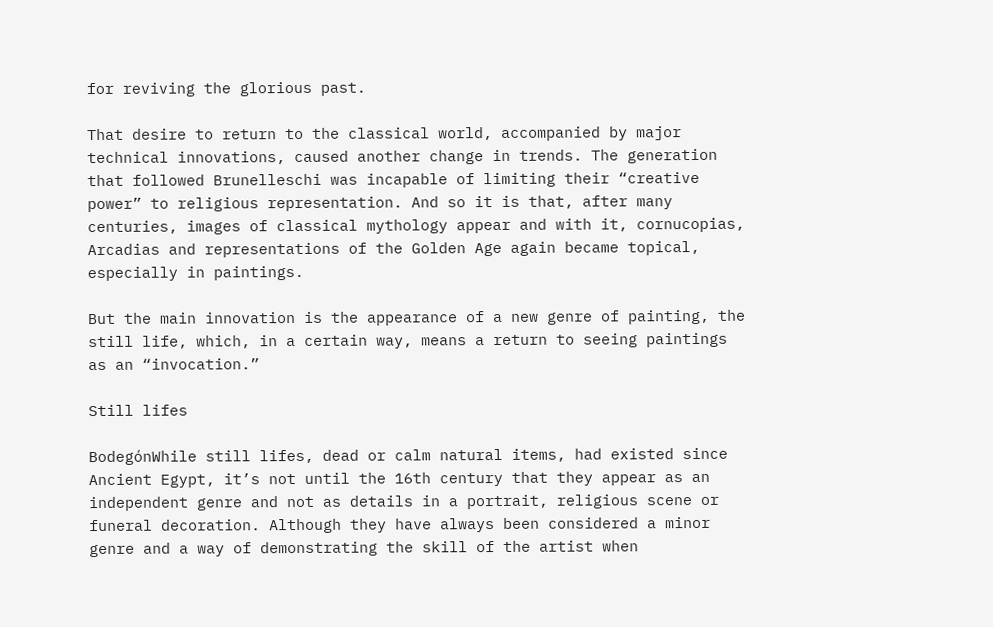for reviving the glorious past.

That desire to return to the classical world, accompanied by major technical innovations, caused another change in trends. The generation that followed Brunelleschi was incapable of limiting their “creative power” to religious representation. And so it is that, after many centuries, images of classical mythology appear and with it, cornucopias, Arcadias and representations of the Golden Age again became topical, especially in paintings.

But the main innovation is the appearance of a new genre of painting, the still life, which, in a certain way, means a return to seeing paintings as an “invocation.”

Still lifes

BodegónWhile still lifes, dead or calm natural items, had existed since Ancient Egypt, it’s not until the 16th century that they appear as an independent genre and not as details in a portrait, religious scene or funeral decoration. Although they have always been considered a minor genre and a way of demonstrating the skill of the artist when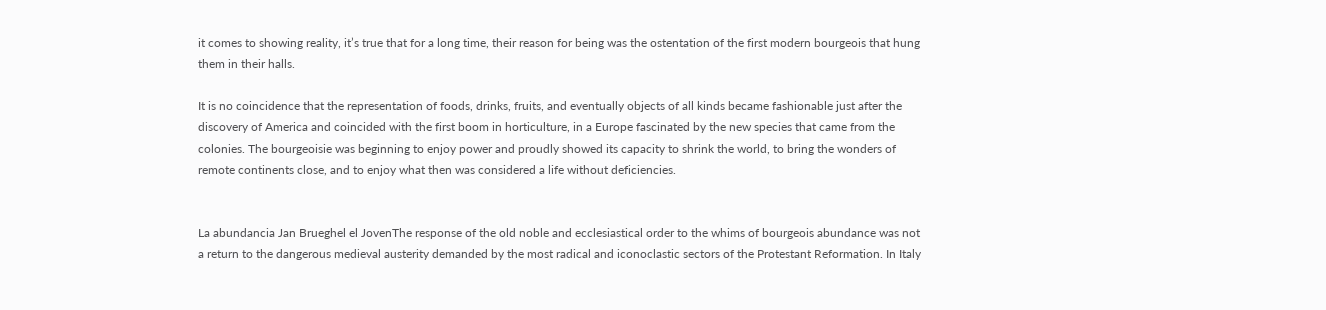it comes to showing reality, it’s true that for a long time, their reason for being was the ostentation of the first modern bourgeois that hung them in their halls.

It is no coincidence that the representation of foods, drinks, fruits, and eventually objects of all kinds became fashionable just after the discovery of America and coincided with the first boom in horticulture, in a Europe fascinated by the new species that came from the colonies. The bourgeoisie was beginning to enjoy power and proudly showed its capacity to shrink the world, to bring the wonders of remote continents close, and to enjoy what then was considered a life without deficiencies.


La abundancia Jan Brueghel el JovenThe response of the old noble and ecclesiastical order to the whims of bourgeois abundance was not a return to the dangerous medieval austerity demanded by the most radical and iconoclastic sectors of the Protestant Reformation. In Italy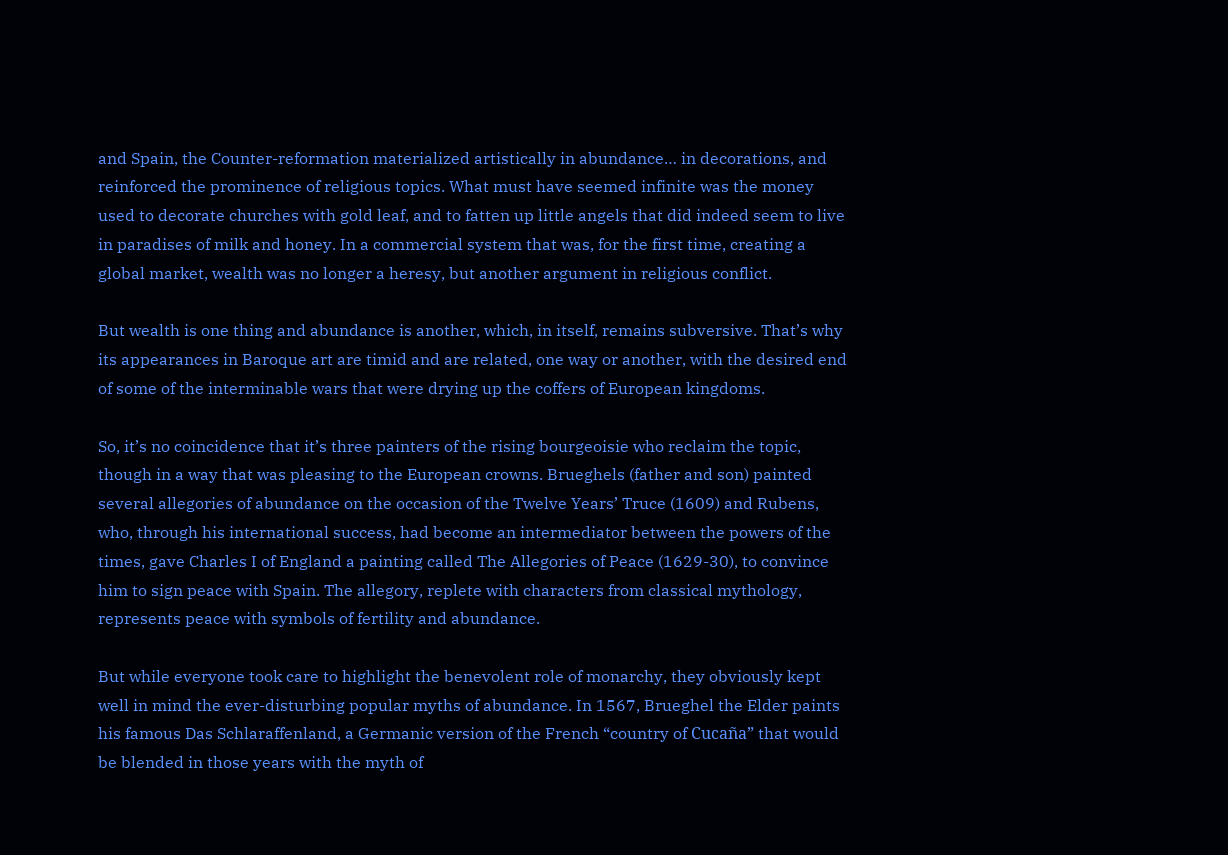and Spain, the Counter-reformation materialized artistically in abundance… in decorations, and reinforced the prominence of religious topics. What must have seemed infinite was the money used to decorate churches with gold leaf, and to fatten up little angels that did indeed seem to live in paradises of milk and honey. In a commercial system that was, for the first time, creating a global market, wealth was no longer a heresy, but another argument in religious conflict.

But wealth is one thing and abundance is another, which, in itself, remains subversive. That’s why its appearances in Baroque art are timid and are related, one way or another, with the desired end of some of the interminable wars that were drying up the coffers of European kingdoms.

So, it’s no coincidence that it’s three painters of the rising bourgeoisie who reclaim the topic, though in a way that was pleasing to the European crowns. Brueghels (father and son) painted several allegories of abundance on the occasion of the Twelve Years’ Truce (1609) and Rubens, who, through his international success, had become an intermediator between the powers of the times, gave Charles I of England a painting called The Allegories of Peace (1629-30), to convince him to sign peace with Spain. The allegory, replete with characters from classical mythology, represents peace with symbols of fertility and abundance.

But while everyone took care to highlight the benevolent role of monarchy, they obviously kept well in mind the ever-disturbing popular myths of abundance. In 1567, Brueghel the Elder paints his famous Das Schlaraffenland, a Germanic version of the French “country of Cucaña” that would be blended in those years with the myth of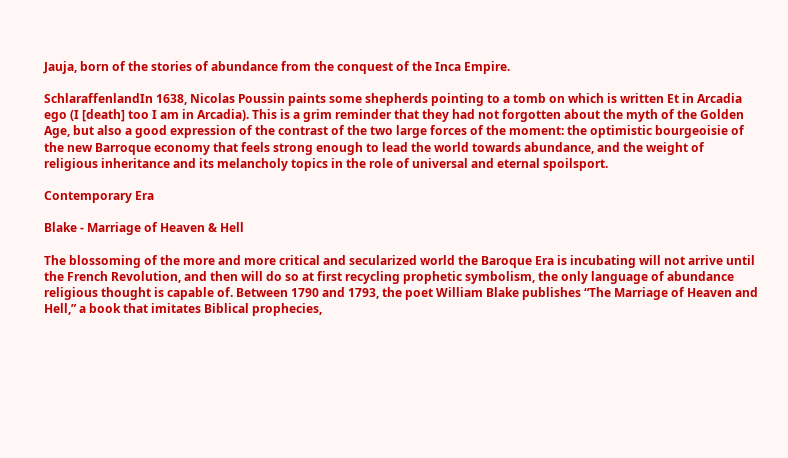Jauja, born of the stories of abundance from the conquest of the Inca Empire.

SchlaraffenlandIn 1638, Nicolas Poussin paints some shepherds pointing to a tomb on which is written Et in Arcadia ego (I [death] too I am in Arcadia). This is a grim reminder that they had not forgotten about the myth of the Golden Age, but also a good expression of the contrast of the two large forces of the moment: the optimistic bourgeoisie of the new Barroque economy that feels strong enough to lead the world towards abundance, and the weight of religious inheritance and its melancholy topics in the role of universal and eternal spoilsport.

Contemporary Era

Blake - Marriage of Heaven & Hell

The blossoming of the more and more critical and secularized world the Baroque Era is incubating will not arrive until the French Revolution, and then will do so at first recycling prophetic symbolism, the only language of abundance religious thought is capable of. Between 1790 and 1793, the poet William Blake publishes “The Marriage of Heaven and Hell,” a book that imitates Biblical prophecies,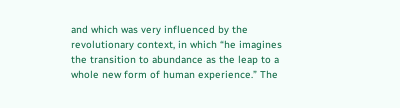and which was very influenced by the revolutionary context, in which “he imagines the transition to abundance as the leap to a whole new form of human experience.” The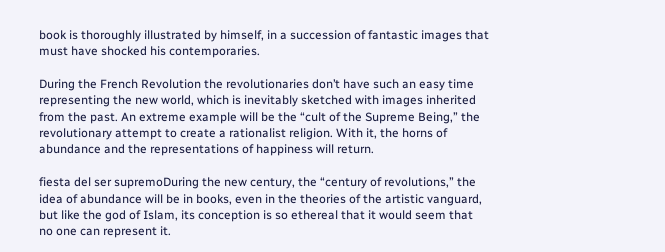book is thoroughly illustrated by himself, in a succession of fantastic images that must have shocked his contemporaries.

During the French Revolution the revolutionaries don’t have such an easy time representing the new world, which is inevitably sketched with images inherited from the past. An extreme example will be the “cult of the Supreme Being,” the revolutionary attempt to create a rationalist religion. With it, the horns of abundance and the representations of happiness will return.

fiesta del ser supremoDuring the new century, the “century of revolutions,” the idea of abundance will be in books, even in the theories of the artistic vanguard, but like the god of Islam, its conception is so ethereal that it would seem that no one can represent it.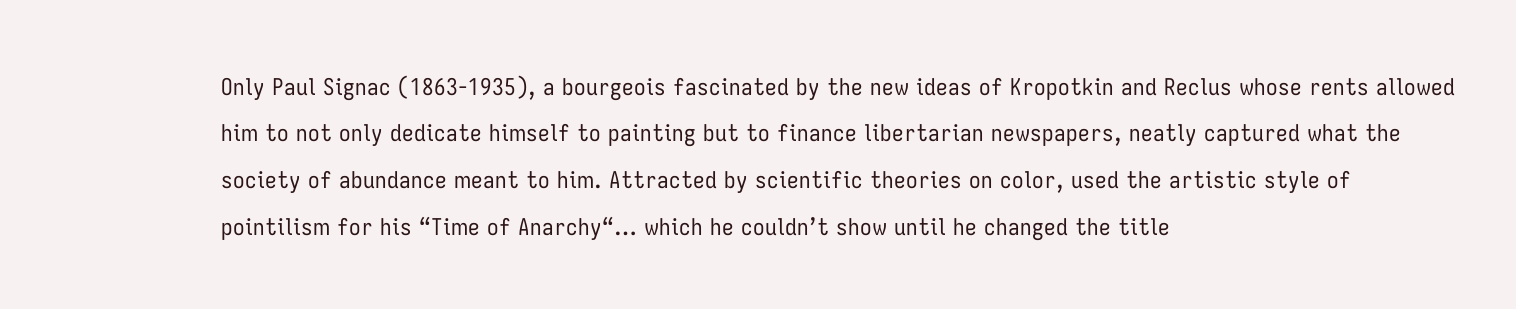Only Paul Signac (1863-1935), a bourgeois fascinated by the new ideas of Kropotkin and Reclus whose rents allowed him to not only dedicate himself to painting but to finance libertarian newspapers, neatly captured what the society of abundance meant to him. Attracted by scientific theories on color, used the artistic style of pointilism for his “Time of Anarchy“… which he couldn’t show until he changed the title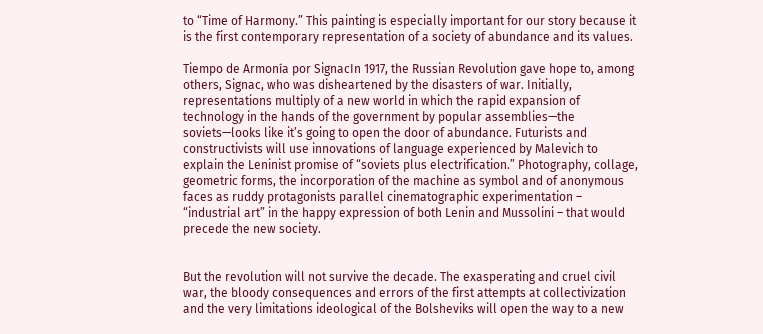to “Time of Harmony.” This painting is especially important for our story because it is the first contemporary representation of a society of abundance and its values.

Tiempo de Armonía por SignacIn 1917, the Russian Revolution gave hope to, among others, Signac, who was disheartened by the disasters of war. Initially, representations multiply of a new world in which the rapid expansion of technology in the hands of the government by popular assemblies—the soviets—looks like it’s going to open the door of abundance. Futurists and constructivists will use innovations of language experienced by Malevich to explain the Leninist promise of “soviets plus electrification.” Photography, collage, geometric forms, the incorporation of the machine as symbol and of anonymous faces as ruddy protagonists parallel cinematographic experimentation – “industrial art” in the happy expression of both Lenin and Mussolini – that would precede the new society.


But the revolution will not survive the decade. The exasperating and cruel civil war, the bloody consequences and errors of the first attempts at collectivization and the very limitations ideological of the Bolsheviks will open the way to a new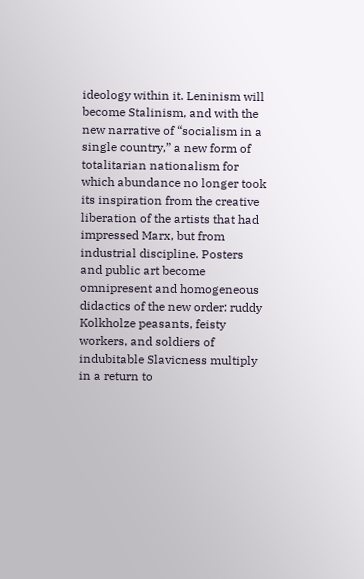ideology within it. Leninism will become Stalinism, and with the new narrative of “socialism in a single country,” a new form of totalitarian nationalism for which abundance no longer took its inspiration from the creative liberation of the artists that had impressed Marx, but from industrial discipline. Posters and public art become omnipresent and homogeneous didactics of the new order: ruddy Kolkholze peasants, feisty workers, and soldiers of indubitable Slavicness multiply in a return to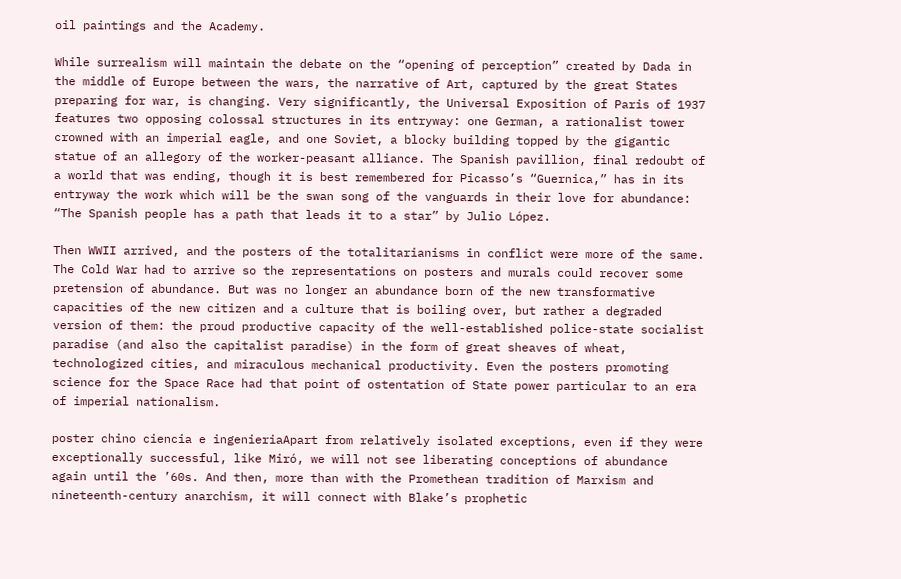oil paintings and the Academy.

While surrealism will maintain the debate on the “opening of perception” created by Dada in the middle of Europe between the wars, the narrative of Art, captured by the great States preparing for war, is changing. Very significantly, the Universal Exposition of Paris of 1937 features two opposing colossal structures in its entryway: one German, a rationalist tower crowned with an imperial eagle, and one Soviet, a blocky building topped by the gigantic statue of an allegory of the worker-peasant alliance. The Spanish pavillion, final redoubt of a world that was ending, though it is best remembered for Picasso’s “Guernica,” has in its entryway the work which will be the swan song of the vanguards in their love for abundance: “The Spanish people has a path that leads it to a star” by Julio López.

Then WWII arrived, and the posters of the totalitarianisms in conflict were more of the same. The Cold War had to arrive so the representations on posters and murals could recover some pretension of abundance. But was no longer an abundance born of the new transformative capacities of the new citizen and a culture that is boiling over, but rather a degraded version of them: the proud productive capacity of the well-established police-state socialist paradise (and also the capitalist paradise) in the form of great sheaves of wheat, technologized cities, and miraculous mechanical productivity. Even the posters promoting science for the Space Race had that point of ostentation of State power particular to an era of imperial nationalism.

poster chino ciencia e ingenieriaApart from relatively isolated exceptions, even if they were exceptionally successful, like Miró, we will not see liberating conceptions of abundance again until the ’60s. And then, more than with the Promethean tradition of Marxism and nineteenth-century anarchism, it will connect with Blake’s prophetic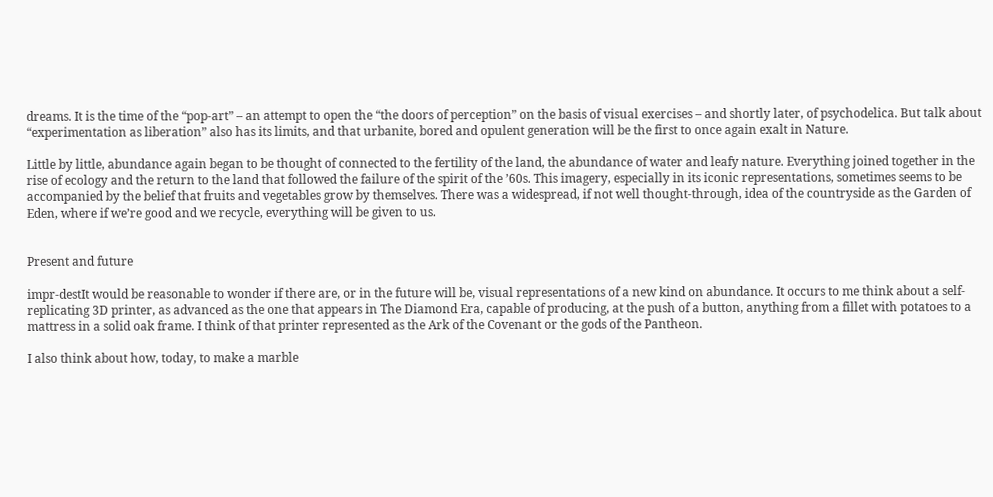dreams. It is the time of the “pop-art” – an attempt to open the “the doors of perception” on the basis of visual exercises – and shortly later, of psychodelica. But talk about “experimentation as liberation” also has its limits, and that urbanite, bored and opulent generation will be the first to once again exalt in Nature.

Little by little, abundance again began to be thought of connected to the fertility of the land, the abundance of water and leafy nature. Everything joined together in the rise of ecology and the return to the land that followed the failure of the spirit of the ’60s. This imagery, especially in its iconic representations, sometimes seems to be accompanied by the belief that fruits and vegetables grow by themselves. There was a widespread, if not well thought-through, idea of the countryside as the Garden of Eden, where if we’re good and we recycle, everything will be given to us.


Present and future

impr-destIt would be reasonable to wonder if there are, or in the future will be, visual representations of a new kind on abundance. It occurs to me think about a self-replicating 3D printer, as advanced as the one that appears in The Diamond Era, capable of producing, at the push of a button, anything from a fillet with potatoes to a mattress in a solid oak frame. I think of that printer represented as the Ark of the Covenant or the gods of the Pantheon.

I also think about how, today, to make a marble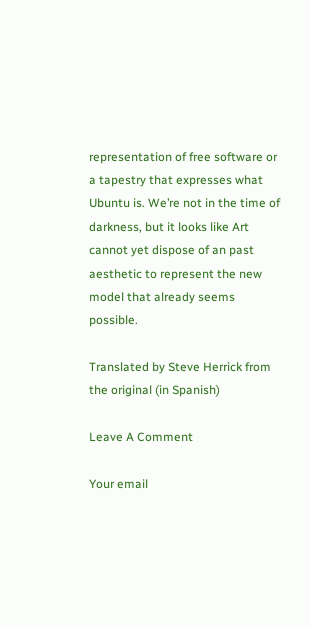representation of free software or a tapestry that expresses what Ubuntu is. We’re not in the time of darkness, but it looks like Art cannot yet dispose of an past aesthetic to represent the new model that already seems possible.

Translated by Steve Herrick from the original (in Spanish)

Leave A Comment

Your email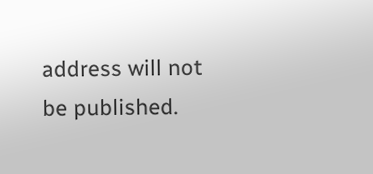address will not be published.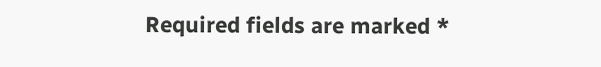Required fields are marked *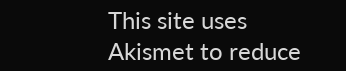This site uses Akismet to reduce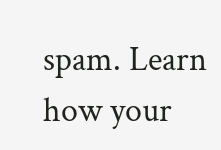spam. Learn how your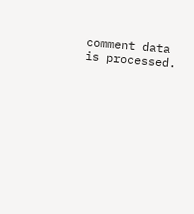comment data is processed.